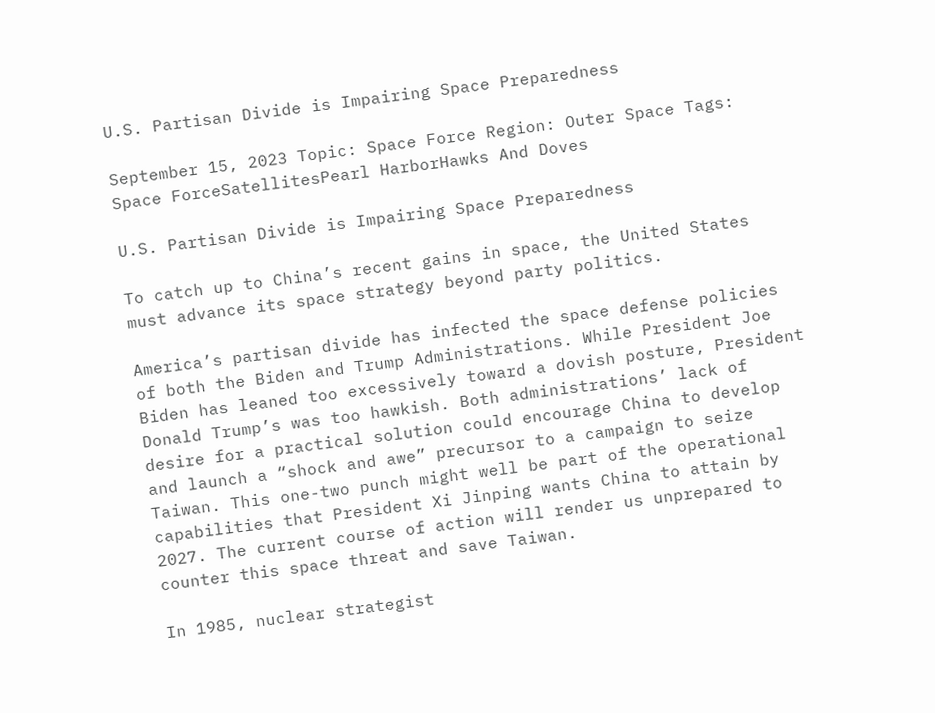U.S. Partisan Divide is Impairing Space Preparedness

September 15, 2023 Topic: Space Force Region: Outer Space Tags: Space ForceSatellitesPearl HarborHawks And Doves

U.S. Partisan Divide is Impairing Space Preparedness

To catch up to China’s recent gains in space, the United States must advance its space strategy beyond party politics.

America’s partisan divide has infected the space defense policies of both the Biden and Trump Administrations. While President Joe Biden has leaned too excessively toward a dovish posture, President Donald Trump’s was too hawkish. Both administrations’ lack of desire for a practical solution could encourage China to develop and launch a “shock and awe” precursor to a campaign to seize Taiwan. This one-two punch might well be part of the operational capabilities that President Xi Jinping wants China to attain by 2027. The current course of action will render us unprepared to counter this space threat and save Taiwan.

In 1985, nuclear strategist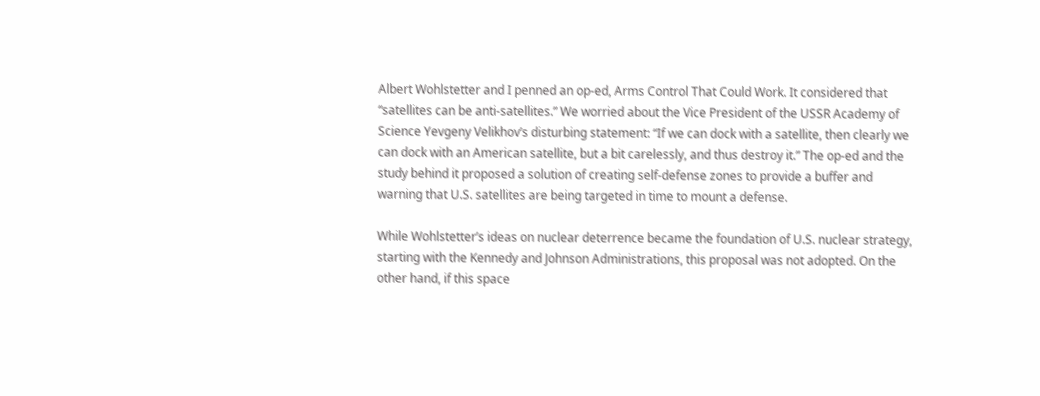Albert Wohlstetter and I penned an op-ed, Arms Control That Could Work. It considered that “satellites can be anti-satellites.” We worried about the Vice President of the USSR Academy of Science Yevgeny Velikhov’s disturbing statement: “If we can dock with a satellite, then clearly we can dock with an American satellite, but a bit carelessly, and thus destroy it.” The op-ed and the study behind it proposed a solution of creating self-defense zones to provide a buffer and warning that U.S. satellites are being targeted in time to mount a defense.

While Wohlstetter’s ideas on nuclear deterrence became the foundation of U.S. nuclear strategy, starting with the Kennedy and Johnson Administrations, this proposal was not adopted. On the other hand, if this space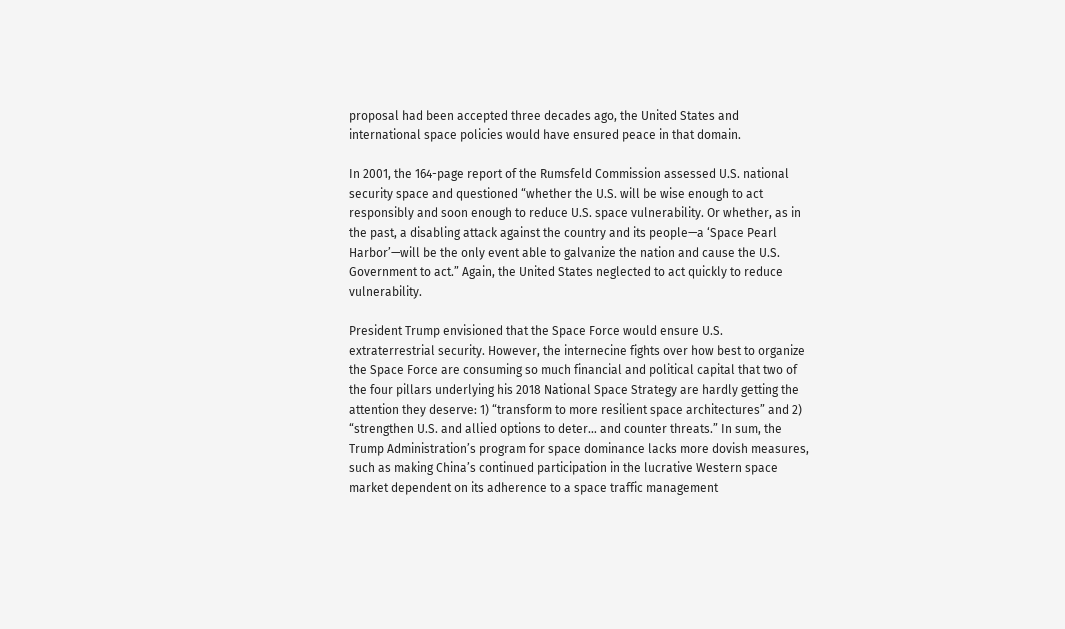proposal had been accepted three decades ago, the United States and international space policies would have ensured peace in that domain.

In 2001, the 164-page report of the Rumsfeld Commission assessed U.S. national security space and questioned “whether the U.S. will be wise enough to act responsibly and soon enough to reduce U.S. space vulnerability. Or whether, as in the past, a disabling attack against the country and its people—a ‘Space Pearl Harbor’—will be the only event able to galvanize the nation and cause the U.S. Government to act.” Again, the United States neglected to act quickly to reduce vulnerability.

President Trump envisioned that the Space Force would ensure U.S. extraterrestrial security. However, the internecine fights over how best to organize the Space Force are consuming so much financial and political capital that two of the four pillars underlying his 2018 National Space Strategy are hardly getting the attention they deserve: 1) “transform to more resilient space architectures” and 2) “strengthen U.S. and allied options to deter… and counter threats.” In sum, the Trump Administration’s program for space dominance lacks more dovish measures, such as making China’s continued participation in the lucrative Western space market dependent on its adherence to a space traffic management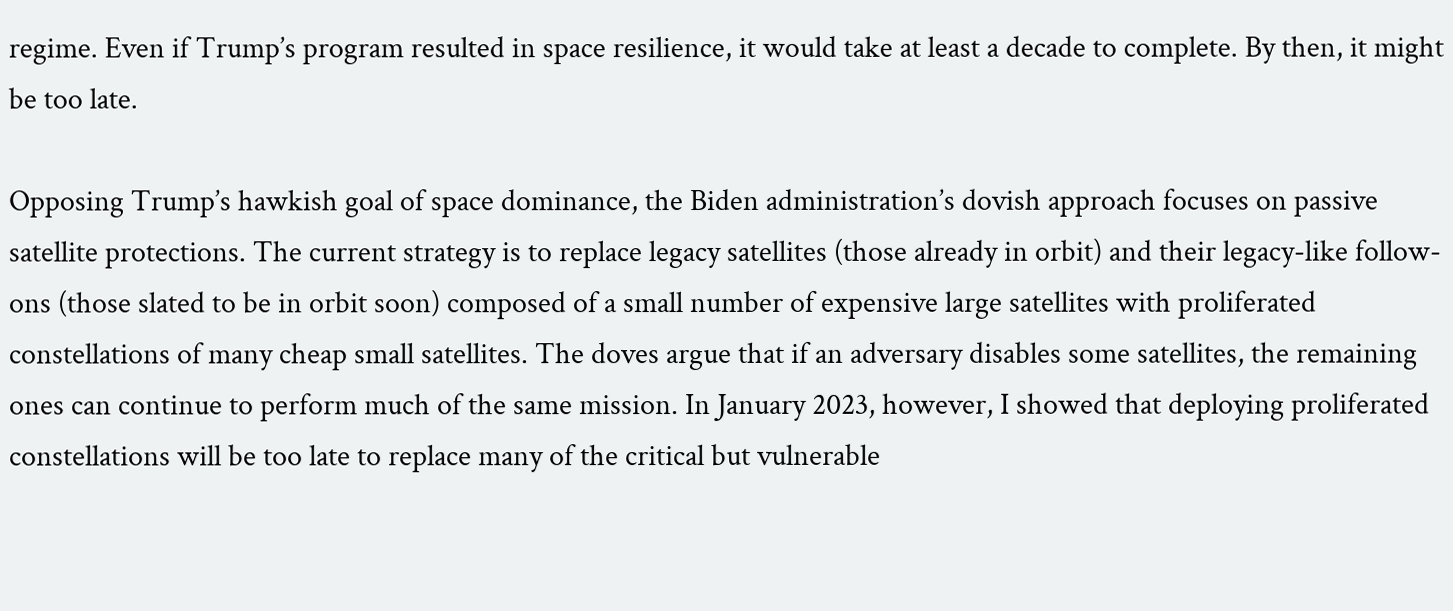regime. Even if Trump’s program resulted in space resilience, it would take at least a decade to complete. By then, it might be too late.

Opposing Trump’s hawkish goal of space dominance, the Biden administration’s dovish approach focuses on passive satellite protections. The current strategy is to replace legacy satellites (those already in orbit) and their legacy-like follow-ons (those slated to be in orbit soon) composed of a small number of expensive large satellites with proliferated constellations of many cheap small satellites. The doves argue that if an adversary disables some satellites, the remaining ones can continue to perform much of the same mission. In January 2023, however, I showed that deploying proliferated constellations will be too late to replace many of the critical but vulnerable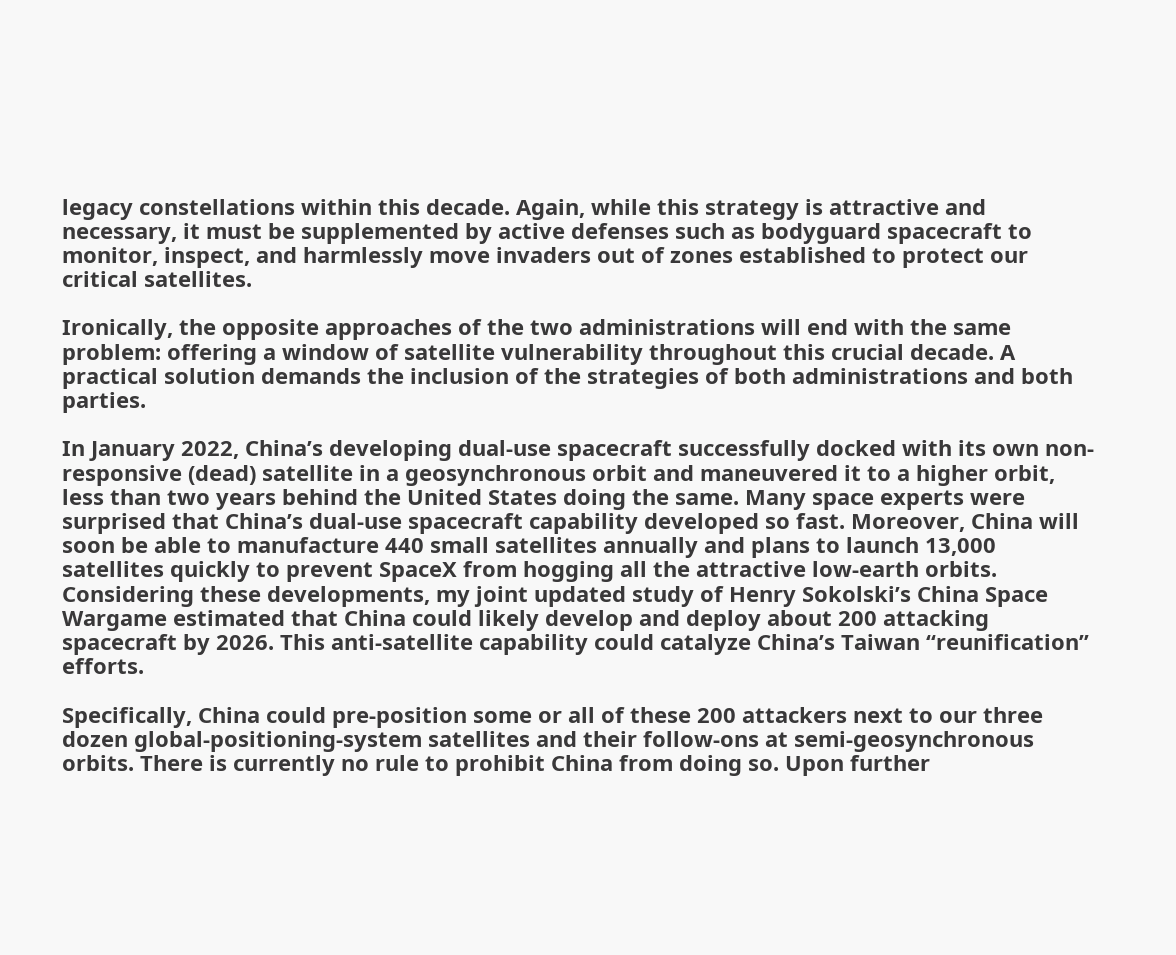legacy constellations within this decade. Again, while this strategy is attractive and necessary, it must be supplemented by active defenses such as bodyguard spacecraft to monitor, inspect, and harmlessly move invaders out of zones established to protect our critical satellites.

Ironically, the opposite approaches of the two administrations will end with the same problem: offering a window of satellite vulnerability throughout this crucial decade. A practical solution demands the inclusion of the strategies of both administrations and both parties.

In January 2022, China’s developing dual-use spacecraft successfully docked with its own non-responsive (dead) satellite in a geosynchronous orbit and maneuvered it to a higher orbit, less than two years behind the United States doing the same. Many space experts were surprised that China’s dual-use spacecraft capability developed so fast. Moreover, China will soon be able to manufacture 440 small satellites annually and plans to launch 13,000 satellites quickly to prevent SpaceX from hogging all the attractive low-earth orbits. Considering these developments, my joint updated study of Henry Sokolski’s China Space Wargame estimated that China could likely develop and deploy about 200 attacking spacecraft by 2026. This anti-satellite capability could catalyze China’s Taiwan “reunification” efforts.

Specifically, China could pre-position some or all of these 200 attackers next to our three dozen global-positioning-system satellites and their follow-ons at semi-geosynchronous orbits. There is currently no rule to prohibit China from doing so. Upon further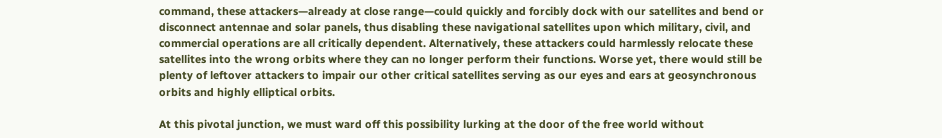command, these attackers—already at close range—could quickly and forcibly dock with our satellites and bend or disconnect antennae and solar panels, thus disabling these navigational satellites upon which military, civil, and commercial operations are all critically dependent. Alternatively, these attackers could harmlessly relocate these satellites into the wrong orbits where they can no longer perform their functions. Worse yet, there would still be plenty of leftover attackers to impair our other critical satellites serving as our eyes and ears at geosynchronous orbits and highly elliptical orbits.

At this pivotal junction, we must ward off this possibility lurking at the door of the free world without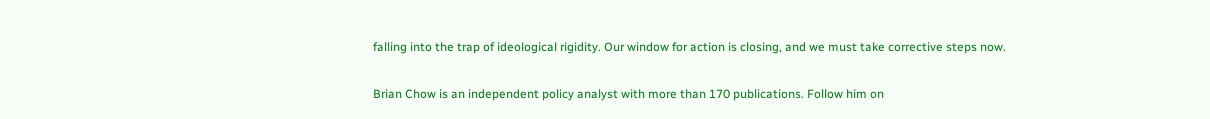falling into the trap of ideological rigidity. Our window for action is closing, and we must take corrective steps now.

Brian Chow is an independent policy analyst with more than 170 publications. Follow him on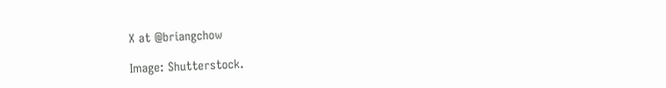X at @briangchow

Image: Shutterstock.